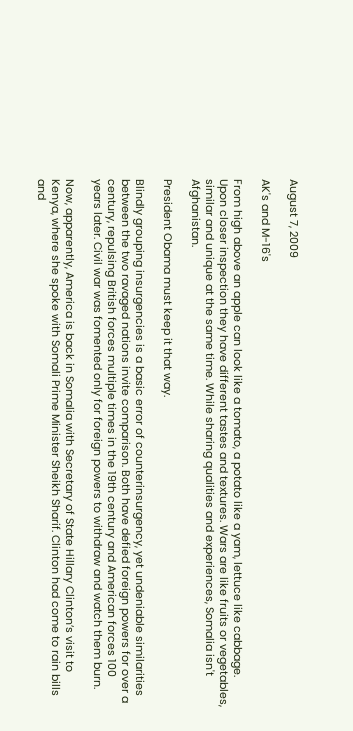August 7, 2009

AK's and M-16's

From high above an apple can look like a tomato, a potato like a yam, lettuce like cabbage. Upon closer inspection they have different tastes and textures. Wars are like fruits or vegetables, similar and unique at the same time. While sharing qualities and experiences, Somalia isn't Afghanistan.

President Obama must keep it that way.

Blindly grouping insurgencies is a basic error of counterinsurgency, yet undeniable similarities between the two ravaged nations invite comparison. Both have defied foreign powers for over a century, repulsing British forces multiple times in the 19th century and American forces 100 years later. Civil war was fomented only for foreign powers to withdraw and watch them burn.

Now, apparently, America is back in Somalia with Secretary of State Hillary Clinton’s visit to Kenya, where she spoke with Somali Prime Minister Sheikh Sharif. Clinton had come to rain bills and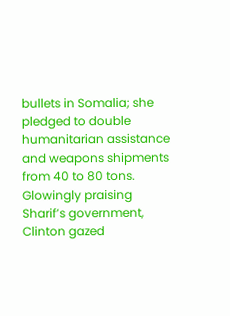bullets in Somalia; she pledged to double humanitarian assistance and weapons shipments from 40 to 80 tons. Glowingly praising Sharif’s government, Clinton gazed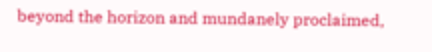beyond the horizon and mundanely proclaimed,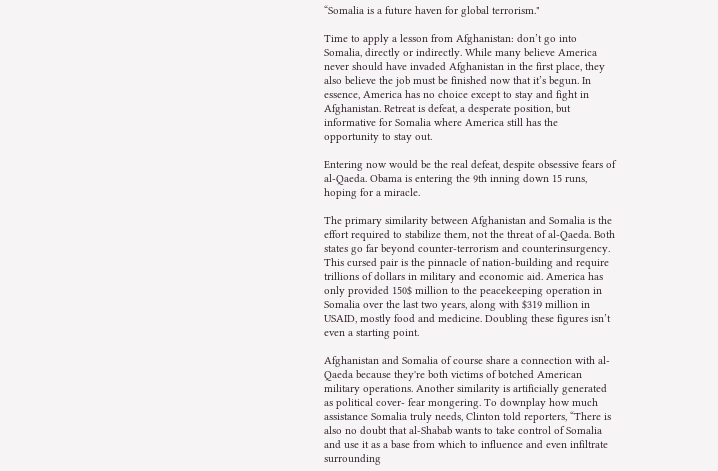“Somalia is a future haven for global terrorism."

Time to apply a lesson from Afghanistan: don’t go into Somalia, directly or indirectly. While many believe America never should have invaded Afghanistan in the first place, they also believe the job must be finished now that it’s begun. In essence, America has no choice except to stay and fight in Afghanistan. Retreat is defeat, a desperate position, but informative for Somalia where America still has the opportunity to stay out.

Entering now would be the real defeat, despite obsessive fears of al-Qaeda. Obama is entering the 9th inning down 15 runs, hoping for a miracle.

The primary similarity between Afghanistan and Somalia is the effort required to stabilize them, not the threat of al-Qaeda. Both states go far beyond counter-terrorism and counterinsurgency. This cursed pair is the pinnacle of nation-building and require trillions of dollars in military and economic aid. America has only provided 150$ million to the peacekeeping operation in Somalia over the last two years, along with $319 million in USAID, mostly food and medicine. Doubling these figures isn’t even a starting point.

Afghanistan and Somalia of course share a connection with al-Qaeda because they're both victims of botched American military operations. Another similarity is artificially generated as political cover- fear mongering. To downplay how much assistance Somalia truly needs, Clinton told reporters, “There is also no doubt that al-Shabab wants to take control of Somalia and use it as a base from which to influence and even infiltrate surrounding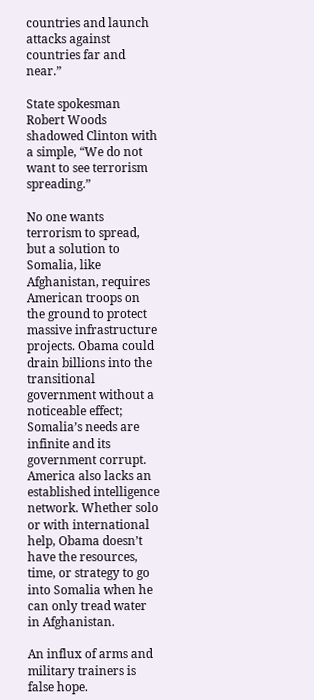countries and launch attacks against countries far and near.”

State spokesman Robert Woods shadowed Clinton with a simple, “We do not want to see terrorism spreading.”

No one wants terrorism to spread, but a solution to Somalia, like Afghanistan, requires American troops on the ground to protect massive infrastructure projects. Obama could drain billions into the transitional government without a noticeable effect; Somalia’s needs are infinite and its government corrupt. America also lacks an established intelligence network. Whether solo or with international help, Obama doesn’t have the resources, time, or strategy to go into Somalia when he can only tread water in Afghanistan.

An influx of arms and military trainers is false hope.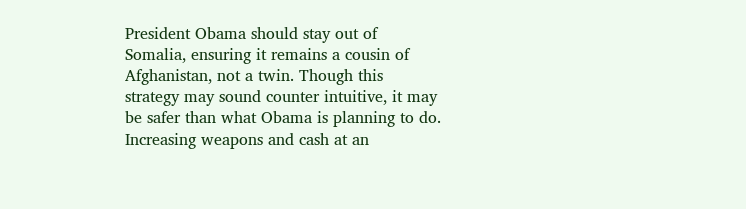President Obama should stay out of Somalia, ensuring it remains a cousin of Afghanistan, not a twin. Though this strategy may sound counter intuitive, it may be safer than what Obama is planning to do. Increasing weapons and cash at an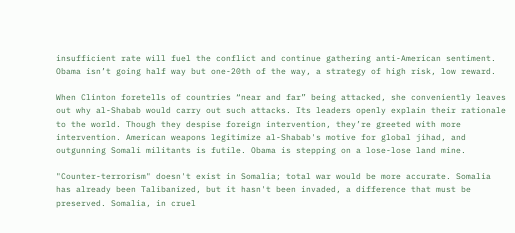insufficient rate will fuel the conflict and continue gathering anti-American sentiment. Obama isn’t going half way but one-20th of the way, a strategy of high risk, low reward.

When Clinton foretells of countries “near and far” being attacked, she conveniently leaves out why al-Shabab would carry out such attacks. Its leaders openly explain their rationale to the world. Though they despise foreign intervention, they’re greeted with more intervention. American weapons legitimize al-Shabab's motive for global jihad, and outgunning Somali militants is futile. Obama is stepping on a lose-lose land mine.

"Counter-terrorism" doesn't exist in Somalia; total war would be more accurate. Somalia has already been Talibanized, but it hasn't been invaded, a difference that must be preserved. Somalia, in cruel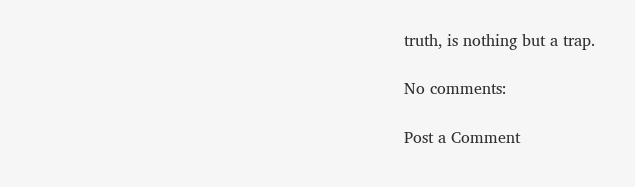truth, is nothing but a trap.

No comments:

Post a Comment